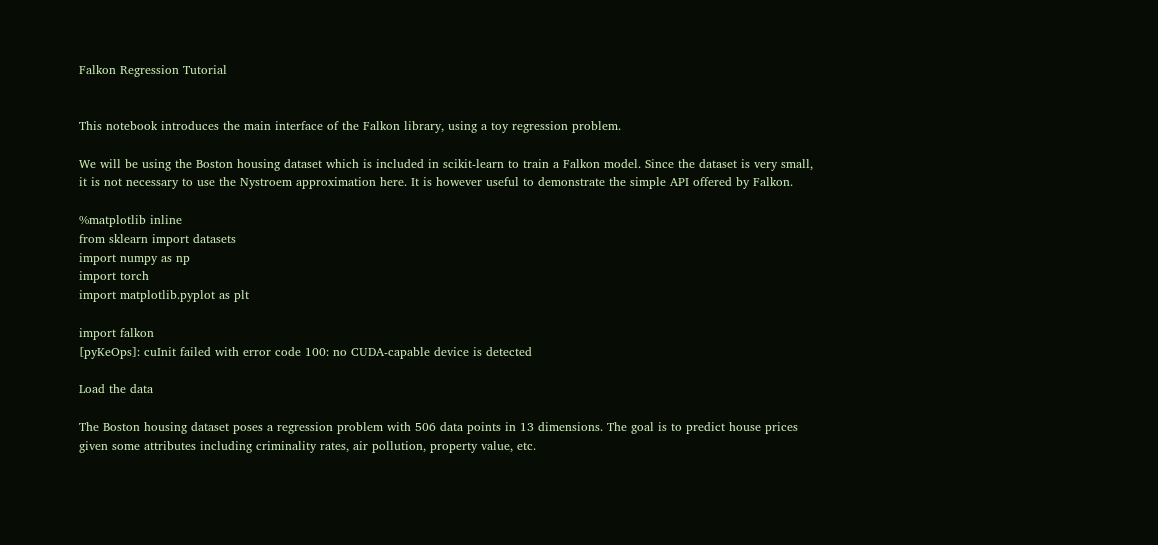Falkon Regression Tutorial


This notebook introduces the main interface of the Falkon library, using a toy regression problem.

We will be using the Boston housing dataset which is included in scikit-learn to train a Falkon model. Since the dataset is very small, it is not necessary to use the Nystroem approximation here. It is however useful to demonstrate the simple API offered by Falkon.

%matplotlib inline
from sklearn import datasets
import numpy as np
import torch
import matplotlib.pyplot as plt

import falkon
[pyKeOps]: cuInit failed with error code 100: no CUDA-capable device is detected

Load the data

The Boston housing dataset poses a regression problem with 506 data points in 13 dimensions. The goal is to predict house prices given some attributes including criminality rates, air pollution, property value, etc.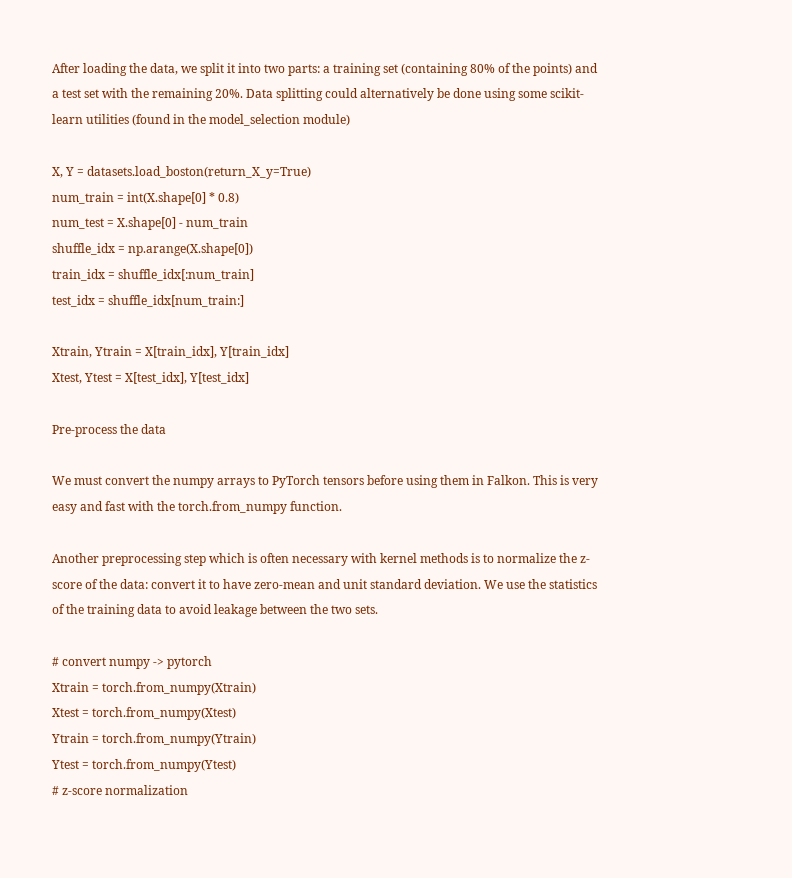After loading the data, we split it into two parts: a training set (containing 80% of the points) and a test set with the remaining 20%. Data splitting could alternatively be done using some scikit-learn utilities (found in the model_selection module)

X, Y = datasets.load_boston(return_X_y=True)
num_train = int(X.shape[0] * 0.8)
num_test = X.shape[0] - num_train
shuffle_idx = np.arange(X.shape[0])
train_idx = shuffle_idx[:num_train]
test_idx = shuffle_idx[num_train:]

Xtrain, Ytrain = X[train_idx], Y[train_idx]
Xtest, Ytest = X[test_idx], Y[test_idx]

Pre-process the data

We must convert the numpy arrays to PyTorch tensors before using them in Falkon. This is very easy and fast with the torch.from_numpy function.

Another preprocessing step which is often necessary with kernel methods is to normalize the z-score of the data: convert it to have zero-mean and unit standard deviation. We use the statistics of the training data to avoid leakage between the two sets.

# convert numpy -> pytorch
Xtrain = torch.from_numpy(Xtrain)
Xtest = torch.from_numpy(Xtest)
Ytrain = torch.from_numpy(Ytrain)
Ytest = torch.from_numpy(Ytest)
# z-score normalization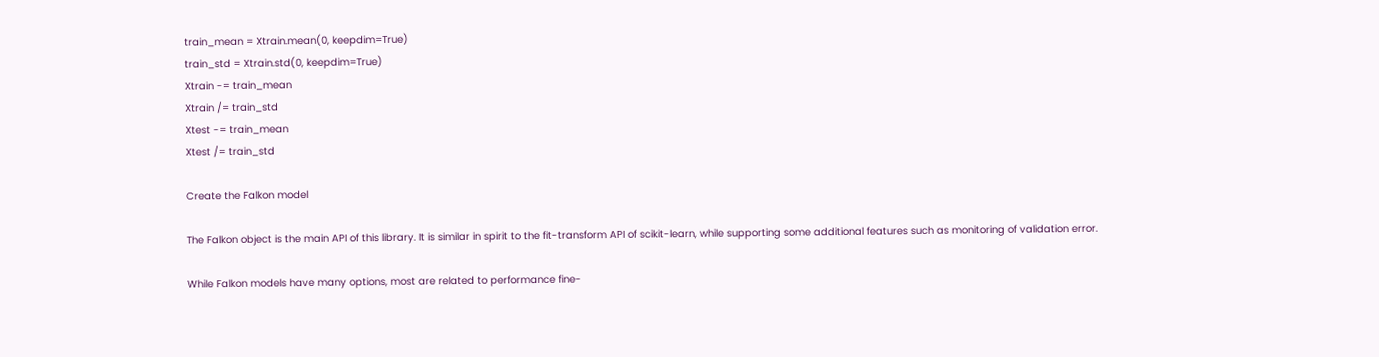train_mean = Xtrain.mean(0, keepdim=True)
train_std = Xtrain.std(0, keepdim=True)
Xtrain -= train_mean
Xtrain /= train_std
Xtest -= train_mean
Xtest /= train_std

Create the Falkon model

The Falkon object is the main API of this library. It is similar in spirit to the fit-transform API of scikit-learn, while supporting some additional features such as monitoring of validation error.

While Falkon models have many options, most are related to performance fine-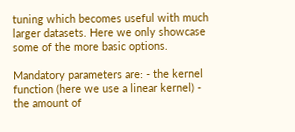tuning which becomes useful with much larger datasets. Here we only showcase some of the more basic options.

Mandatory parameters are: - the kernel function (here we use a linear kernel) - the amount of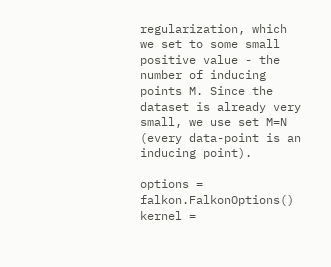regularization, which we set to some small positive value - the number of inducing points M. Since the dataset is already very small, we use set M=N (every data-point is an inducing point).

options = falkon.FalkonOptions()
kernel =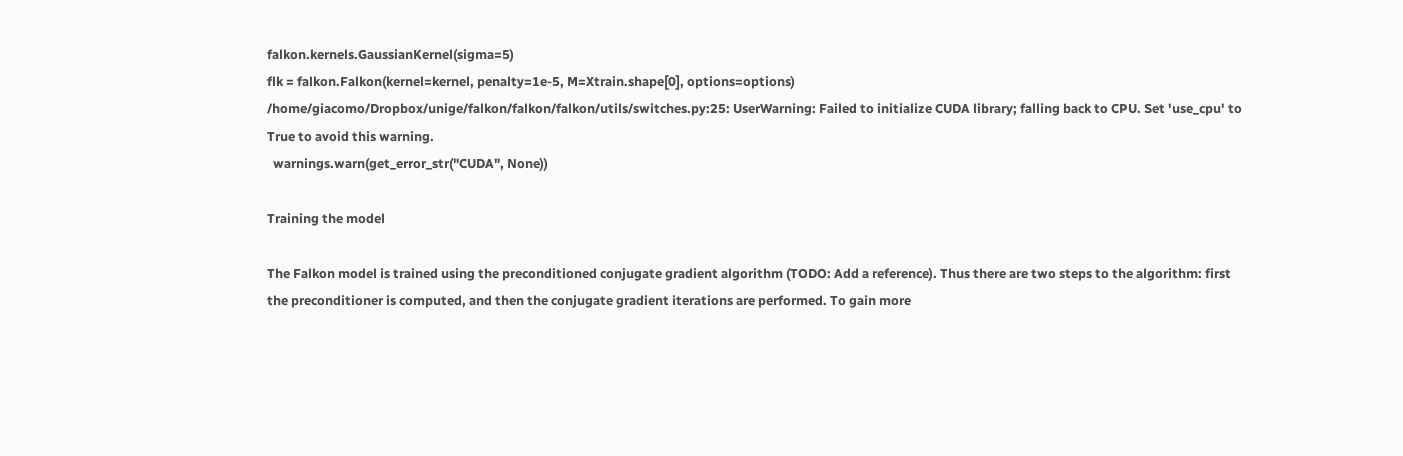falkon.kernels.GaussianKernel(sigma=5)
flk = falkon.Falkon(kernel=kernel, penalty=1e-5, M=Xtrain.shape[0], options=options)
/home/giacomo/Dropbox/unige/falkon/falkon/falkon/utils/switches.py:25: UserWarning: Failed to initialize CUDA library; falling back to CPU. Set 'use_cpu' to True to avoid this warning.
  warnings.warn(get_error_str("CUDA", None))

Training the model

The Falkon model is trained using the preconditioned conjugate gradient algorithm (TODO: Add a reference). Thus there are two steps to the algorithm: first the preconditioner is computed, and then the conjugate gradient iterations are performed. To gain more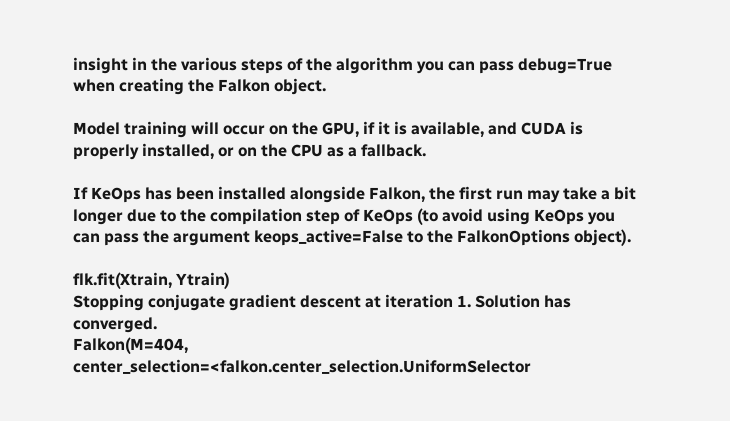insight in the various steps of the algorithm you can pass debug=True when creating the Falkon object.

Model training will occur on the GPU, if it is available, and CUDA is properly installed, or on the CPU as a fallback.

If KeOps has been installed alongside Falkon, the first run may take a bit longer due to the compilation step of KeOps (to avoid using KeOps you can pass the argument keops_active=False to the FalkonOptions object).

flk.fit(Xtrain, Ytrain)
Stopping conjugate gradient descent at iteration 1. Solution has converged.
Falkon(M=404, center_selection=<falkon.center_selection.UniformSelector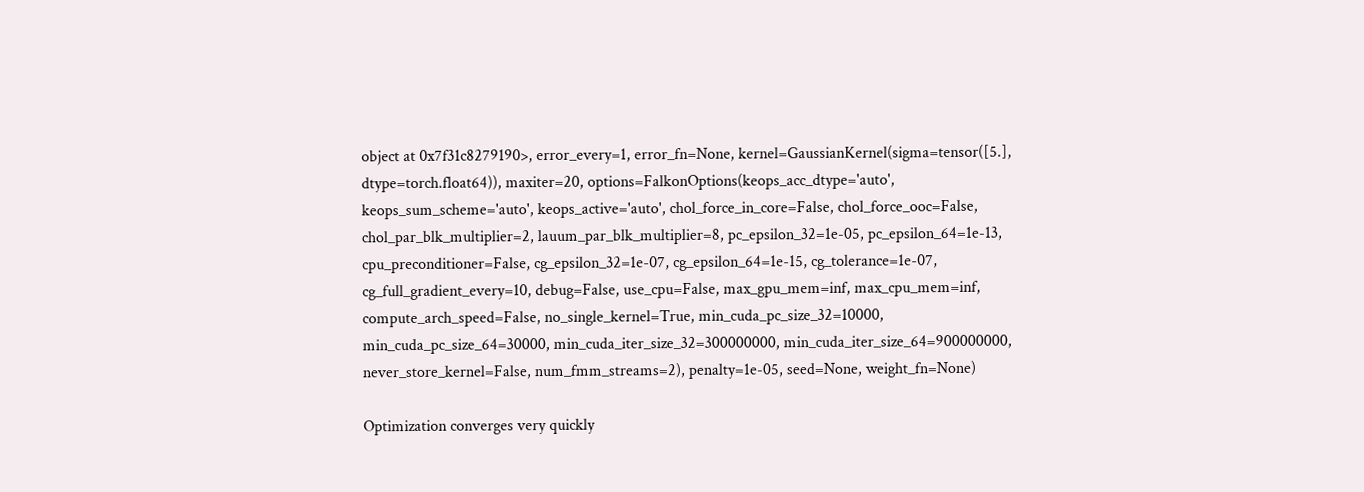object at 0x7f31c8279190>, error_every=1, error_fn=None, kernel=GaussianKernel(sigma=tensor([5.], dtype=torch.float64)), maxiter=20, options=FalkonOptions(keops_acc_dtype='auto', keops_sum_scheme='auto', keops_active='auto', chol_force_in_core=False, chol_force_ooc=False, chol_par_blk_multiplier=2, lauum_par_blk_multiplier=8, pc_epsilon_32=1e-05, pc_epsilon_64=1e-13, cpu_preconditioner=False, cg_epsilon_32=1e-07, cg_epsilon_64=1e-15, cg_tolerance=1e-07, cg_full_gradient_every=10, debug=False, use_cpu=False, max_gpu_mem=inf, max_cpu_mem=inf, compute_arch_speed=False, no_single_kernel=True, min_cuda_pc_size_32=10000, min_cuda_pc_size_64=30000, min_cuda_iter_size_32=300000000, min_cuda_iter_size_64=900000000, never_store_kernel=False, num_fmm_streams=2), penalty=1e-05, seed=None, weight_fn=None)

Optimization converges very quickly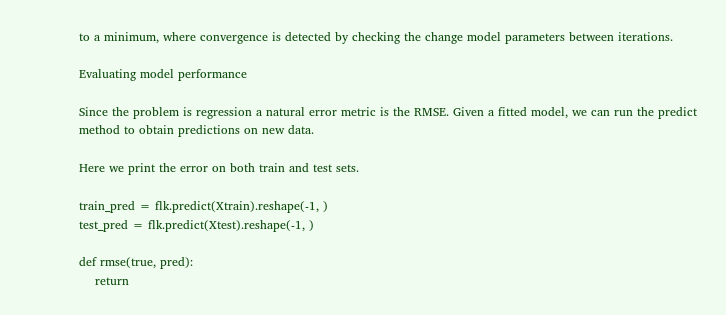to a minimum, where convergence is detected by checking the change model parameters between iterations.

Evaluating model performance

Since the problem is regression a natural error metric is the RMSE. Given a fitted model, we can run the predict method to obtain predictions on new data.

Here we print the error on both train and test sets.

train_pred = flk.predict(Xtrain).reshape(-1, )
test_pred = flk.predict(Xtest).reshape(-1, )

def rmse(true, pred):
    return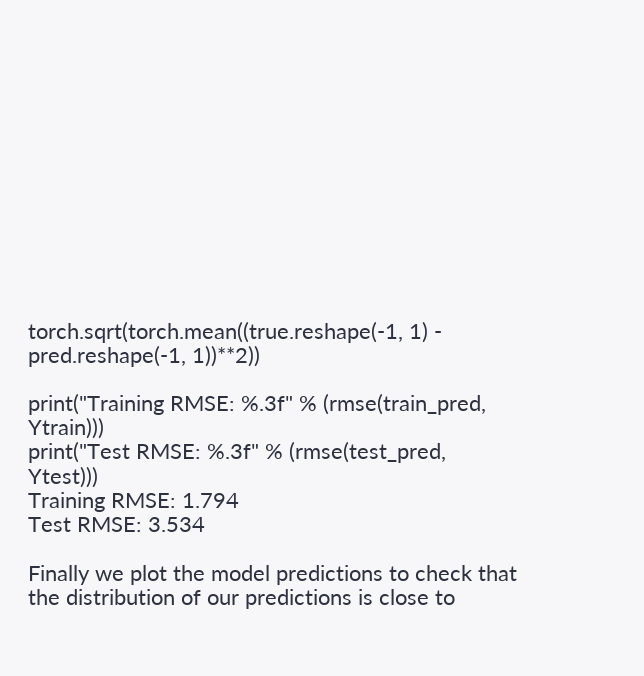torch.sqrt(torch.mean((true.reshape(-1, 1) - pred.reshape(-1, 1))**2))

print("Training RMSE: %.3f" % (rmse(train_pred, Ytrain)))
print("Test RMSE: %.3f" % (rmse(test_pred, Ytest)))
Training RMSE: 1.794
Test RMSE: 3.534

Finally we plot the model predictions to check that the distribution of our predictions is close to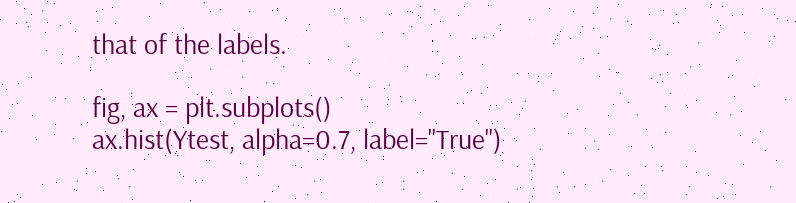that of the labels.

fig, ax = plt.subplots()
ax.hist(Ytest, alpha=0.7, label="True")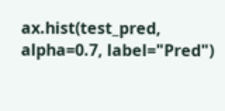ax.hist(test_pred, alpha=0.7, label="Pred")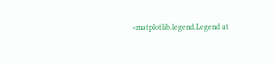<matplotlib.legend.Legend at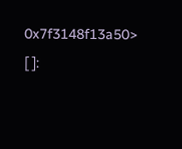0x7f3148f13a50>
[ ]: